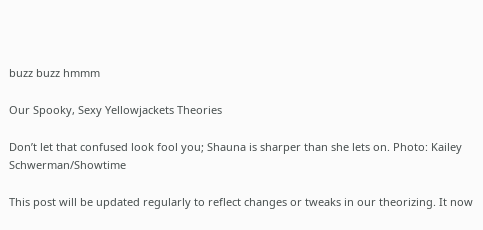buzz buzz hmmm

Our Spooky, Sexy Yellowjackets Theories

Don’t let that confused look fool you; Shauna is sharper than she lets on. Photo: Kailey Schwerman/Showtime

This post will be updated regularly to reflect changes or tweaks in our theorizing. It now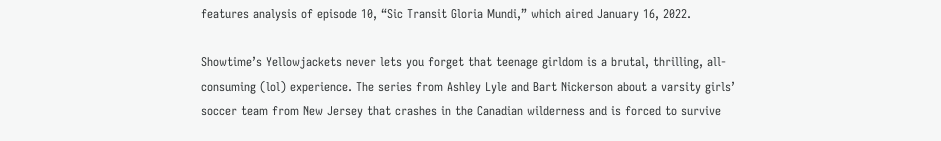features analysis of episode 10, “Sic Transit Gloria Mundi,” which aired January 16, 2022.

Showtime’s Yellowjackets never lets you forget that teenage girldom is a brutal, thrilling, all-consuming (lol) experience. The series from Ashley Lyle and Bart Nickerson about a varsity girls’ soccer team from New Jersey that crashes in the Canadian wilderness and is forced to survive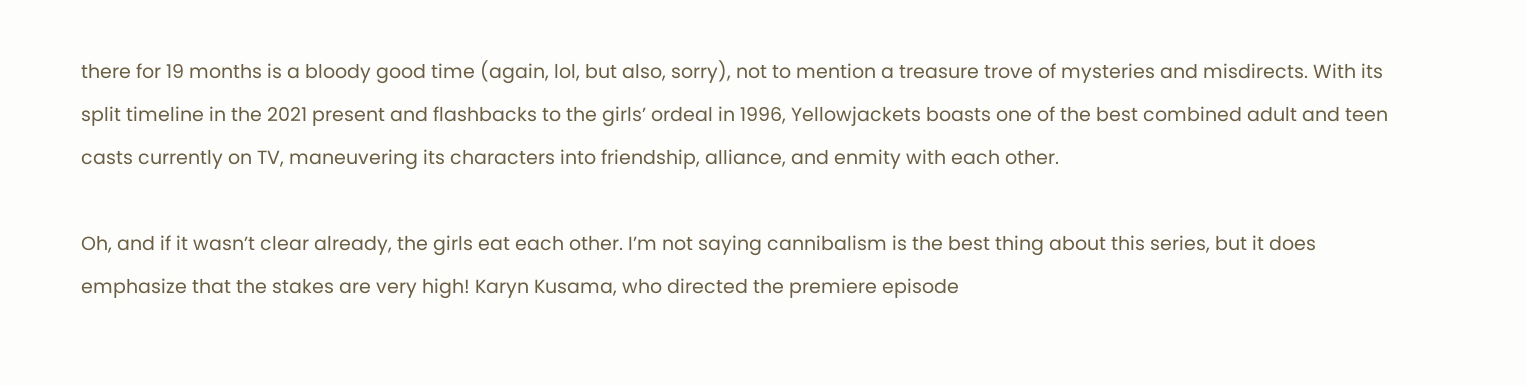there for 19 months is a bloody good time (again, lol, but also, sorry), not to mention a treasure trove of mysteries and misdirects. With its split timeline in the 2021 present and flashbacks to the girls’ ordeal in 1996, Yellowjackets boasts one of the best combined adult and teen casts currently on TV, maneuvering its characters into friendship, alliance, and enmity with each other.

Oh, and if it wasn’t clear already, the girls eat each other. I’m not saying cannibalism is the best thing about this series, but it does emphasize that the stakes are very high! Karyn Kusama, who directed the premiere episode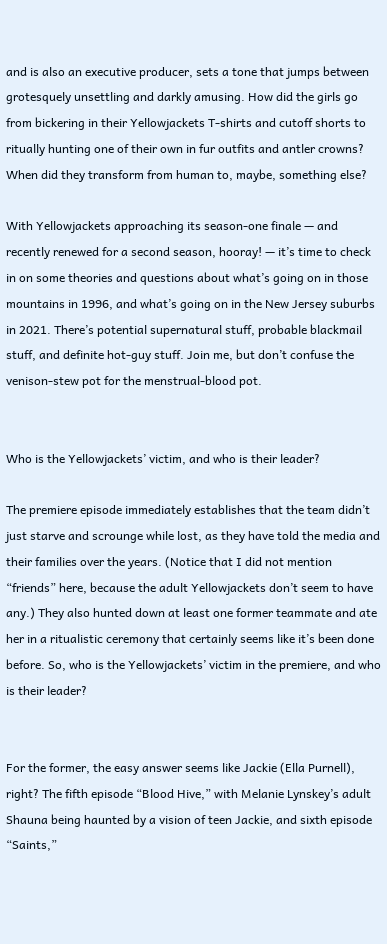and is also an executive producer, sets a tone that jumps between grotesquely unsettling and darkly amusing. How did the girls go from bickering in their Yellowjackets T-shirts and cutoff shorts to ritually hunting one of their own in fur outfits and antler crowns? When did they transform from human to, maybe, something else?

With Yellowjackets approaching its season-one finale — and recently renewed for a second season, hooray! — it’s time to check in on some theories and questions about what’s going on in those mountains in 1996, and what’s going on in the New Jersey suburbs in 2021. There’s potential supernatural stuff, probable blackmail stuff, and definite hot-guy stuff. Join me, but don’t confuse the venison-stew pot for the menstrual-blood pot.


Who is the Yellowjackets’ victim, and who is their leader?

The premiere episode immediately establishes that the team didn’t just starve and scrounge while lost, as they have told the media and their families over the years. (Notice that I did not mention “friends” here, because the adult Yellowjackets don’t seem to have any.) They also hunted down at least one former teammate and ate her in a ritualistic ceremony that certainly seems like it’s been done before. So, who is the Yellowjackets’ victim in the premiere, and who is their leader?


For the former, the easy answer seems like Jackie (Ella Purnell), right? The fifth episode “Blood Hive,” with Melanie Lynskey’s adult Shauna being haunted by a vision of teen Jackie, and sixth episode “Saints,”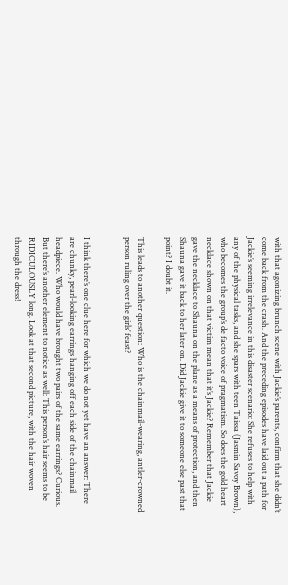with that agonizing brunch scene with Jackie’s parents, confirm that she didn’t come back from the crash. And the preceding episodes have laid out a path for Jackie’s seeming irrelevance in this disaster scenario: She refuses to help with any of the physical tasks, and she spars with teen Taissa (Jasmin Savoy Brown), who becomes the group’s de facto voice of pragmatism. So does the gold heart necklace shown on that victim mean that it’s Jackie? Remember that Jackie gave the necklace to Shauna on the plane as a means of protection, and then Shauna gave it back to her later on. Did Jackie give it to someone else past that point? I doubt it.

This leads to another question: Who is the chainmail-wearing, antler-crowned person ruling over the girls’ feast?


I think there’s one clue here for which we do not yet have an answer: There are chunky, pearl-looking earrings hanging off each side of the chainmail headpiece. Who would have brought two pairs of the same earrings? Curious. But there’s another element to notice as well: This person’s hair seems to be RIDICULOUSLY long. Look at that second picture, with the hair woven through the dress!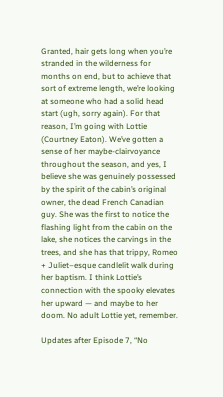Granted, hair gets long when you’re stranded in the wilderness for months on end, but to achieve that sort of extreme length, we’re looking at someone who had a solid head start (ugh, sorry again). For that reason, I’m going with Lottie (Courtney Eaton). We’ve gotten a sense of her maybe-clairvoyance throughout the season, and yes, I believe she was genuinely possessed by the spirit of the cabin’s original owner, the dead French Canadian guy. She was the first to notice the flashing light from the cabin on the lake, she notices the carvings in the trees, and she has that trippy, Romeo + Juliet–esque candlelit walk during her baptism. I think Lottie’s connection with the spooky elevates her upward — and maybe to her doom. No adult Lottie yet, remember.

Updates after Episode 7, “No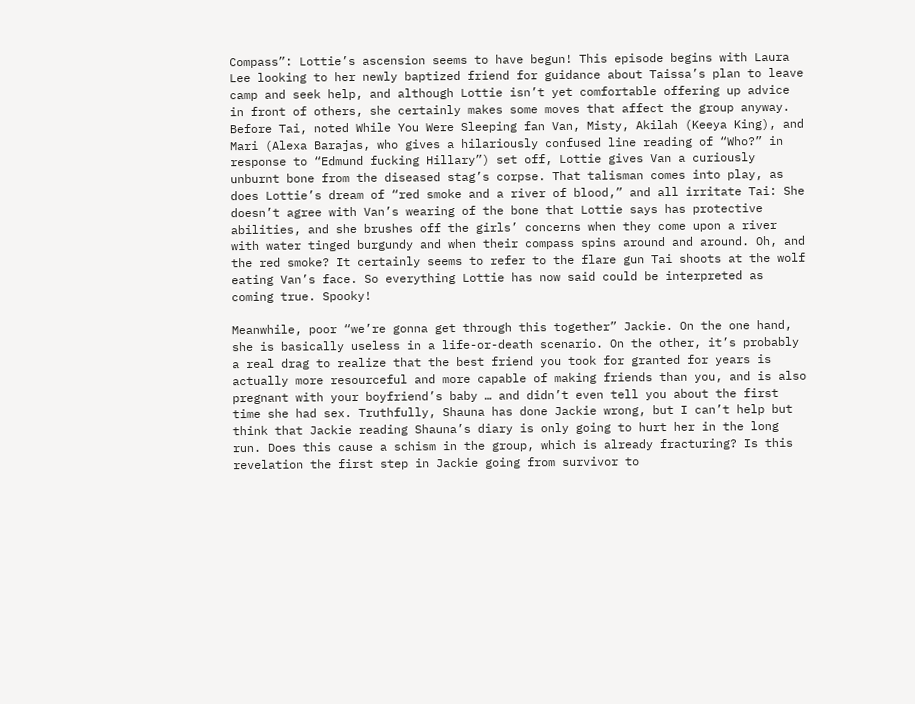Compass”: Lottie’s ascension seems to have begun! This episode begins with Laura Lee looking to her newly baptized friend for guidance about Taissa’s plan to leave camp and seek help, and although Lottie isn’t yet comfortable offering up advice in front of others, she certainly makes some moves that affect the group anyway. Before Tai, noted While You Were Sleeping fan Van, Misty, Akilah (Keeya King), and Mari (Alexa Barajas, who gives a hilariously confused line reading of “Who?” in response to “Edmund fucking Hillary”) set off, Lottie gives Van a curiously unburnt bone from the diseased stag’s corpse. That talisman comes into play, as does Lottie’s dream of “red smoke and a river of blood,” and all irritate Tai: She doesn’t agree with Van’s wearing of the bone that Lottie says has protective abilities, and she brushes off the girls’ concerns when they come upon a river with water tinged burgundy and when their compass spins around and around. Oh, and the red smoke? It certainly seems to refer to the flare gun Tai shoots at the wolf eating Van’s face. So everything Lottie has now said could be interpreted as coming true. Spooky!

Meanwhile, poor “we’re gonna get through this together” Jackie. On the one hand, she is basically useless in a life-or-death scenario. On the other, it’s probably a real drag to realize that the best friend you took for granted for years is actually more resourceful and more capable of making friends than you, and is also pregnant with your boyfriend’s baby … and didn’t even tell you about the first time she had sex. Truthfully, Shauna has done Jackie wrong, but I can’t help but think that Jackie reading Shauna’s diary is only going to hurt her in the long run. Does this cause a schism in the group, which is already fracturing? Is this revelation the first step in Jackie going from survivor to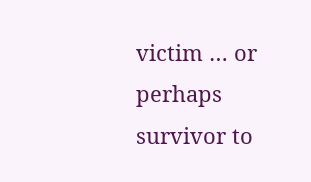victim … or perhaps survivor to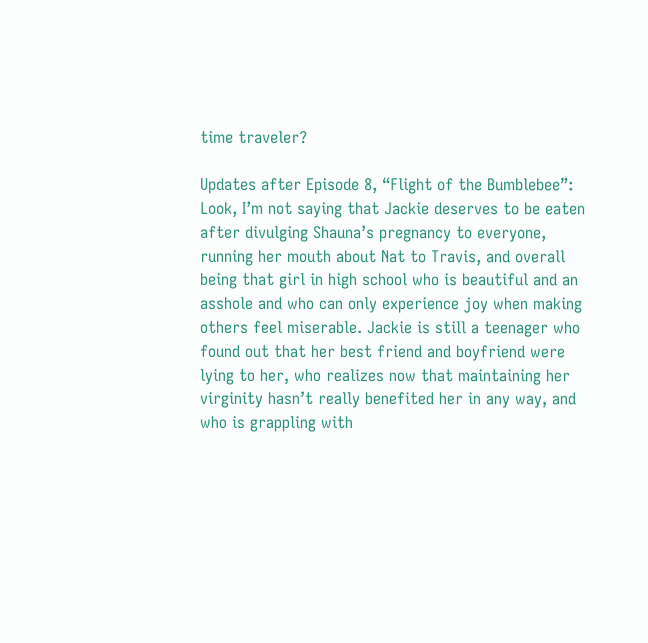time traveler?

Updates after Episode 8, “Flight of the Bumblebee”: Look, I’m not saying that Jackie deserves to be eaten after divulging Shauna’s pregnancy to everyone, running her mouth about Nat to Travis, and overall being that girl in high school who is beautiful and an asshole and who can only experience joy when making others feel miserable. Jackie is still a teenager who found out that her best friend and boyfriend were lying to her, who realizes now that maintaining her virginity hasn’t really benefited her in any way, and who is grappling with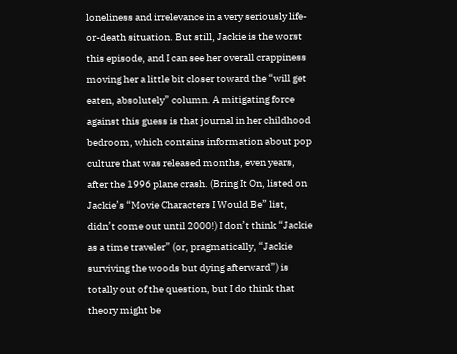loneliness and irrelevance in a very seriously life-or-death situation. But still, Jackie is the worst this episode, and I can see her overall crappiness moving her a little bit closer toward the “will get eaten, absolutely” column. A mitigating force against this guess is that journal in her childhood bedroom, which contains information about pop culture that was released months, even years, after the 1996 plane crash. (Bring It On, listed on Jackie’s “Movie Characters I Would Be” list, didn’t come out until 2000!) I don’t think “Jackie as a time traveler” (or, pragmatically, “Jackie surviving the woods but dying afterward”) is totally out of the question, but I do think that theory might be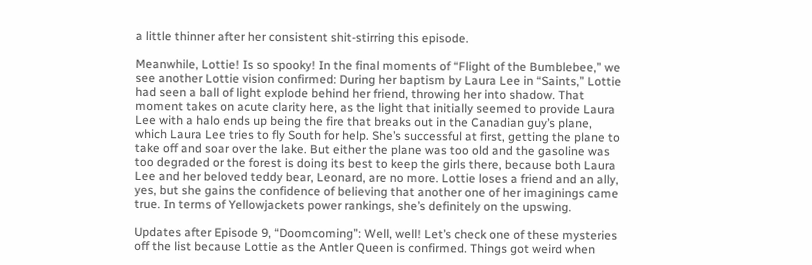a little thinner after her consistent shit-stirring this episode.

Meanwhile, Lottie! Is so spooky! In the final moments of “Flight of the Bumblebee,” we see another Lottie vision confirmed: During her baptism by Laura Lee in “Saints,” Lottie had seen a ball of light explode behind her friend, throwing her into shadow. That moment takes on acute clarity here, as the light that initially seemed to provide Laura Lee with a halo ends up being the fire that breaks out in the Canadian guy’s plane, which Laura Lee tries to fly South for help. She’s successful at first, getting the plane to take off and soar over the lake. But either the plane was too old and the gasoline was too degraded or the forest is doing its best to keep the girls there, because both Laura Lee and her beloved teddy bear, Leonard, are no more. Lottie loses a friend and an ally, yes, but she gains the confidence of believing that another one of her imaginings came true. In terms of Yellowjackets power rankings, she’s definitely on the upswing.

Updates after Episode 9, “Doomcoming”: Well, well! Let’s check one of these mysteries off the list because Lottie as the Antler Queen is confirmed. Things got weird when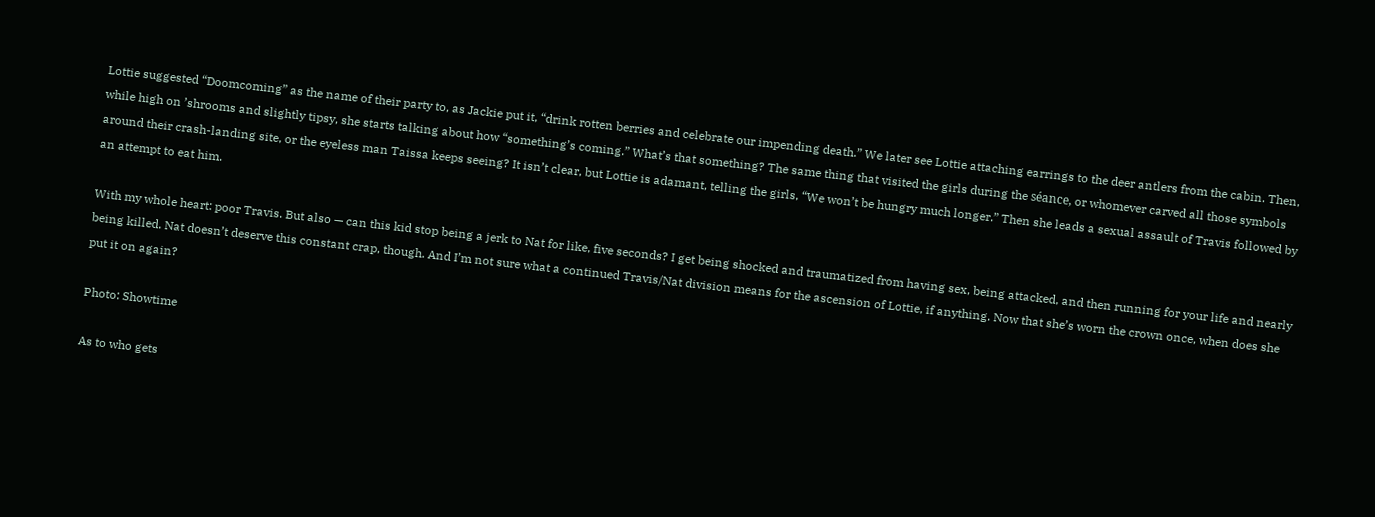Lottie suggested “Doomcoming” as the name of their party to, as Jackie put it, “drink rotten berries and celebrate our impending death.” We later see Lottie attaching earrings to the deer antlers from the cabin. Then, while high on ’shrooms and slightly tipsy, she starts talking about how “something’s coming.” What’s that something? The same thing that visited the girls during the séance, or whomever carved all those symbols around their crash-landing site, or the eyeless man Taissa keeps seeing? It isn’t clear, but Lottie is adamant, telling the girls, “We won’t be hungry much longer.” Then she leads a sexual assault of Travis followed by an attempt to eat him.

With my whole heart: poor Travis. But also — can this kid stop being a jerk to Nat for like, five seconds? I get being shocked and traumatized from having sex, being attacked, and then running for your life and nearly being killed. Nat doesn’t deserve this constant crap, though. And I’m not sure what a continued Travis/Nat division means for the ascension of Lottie, if anything. Now that she’s worn the crown once, when does she put it on again?

Photo: Showtime

As to who gets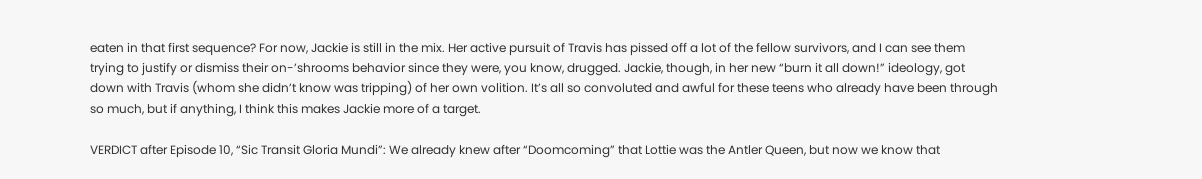eaten in that first sequence? For now, Jackie is still in the mix. Her active pursuit of Travis has pissed off a lot of the fellow survivors, and I can see them trying to justify or dismiss their on-’shrooms behavior since they were, you know, drugged. Jackie, though, in her new “burn it all down!” ideology, got down with Travis (whom she didn’t know was tripping) of her own volition. It’s all so convoluted and awful for these teens who already have been through so much, but if anything, I think this makes Jackie more of a target.

VERDICT after Episode 10, “Sic Transit Gloria Mundi”: We already knew after “Doomcoming” that Lottie was the Antler Queen, but now we know that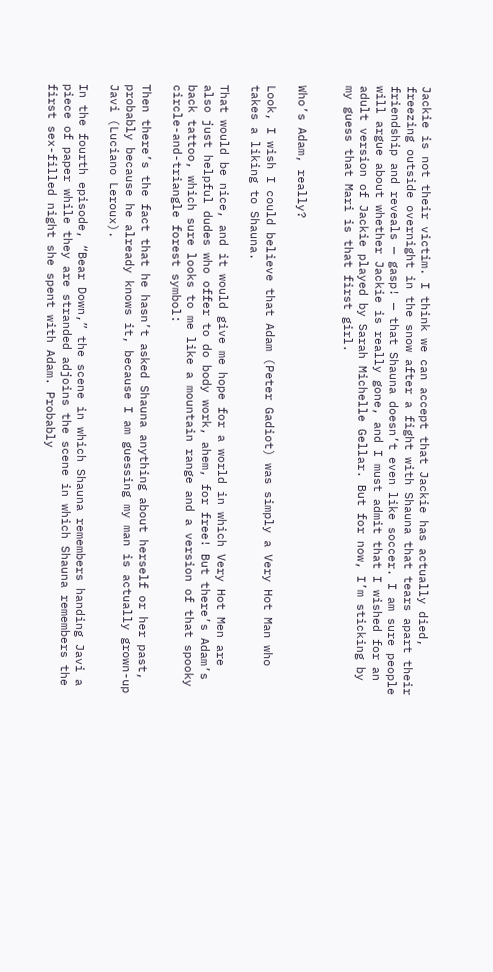Jackie is not their victim. I think we can accept that Jackie has actually died, freezing outside overnight in the snow after a fight with Shauna that tears apart their friendship and reveals — gasp! — that Shauna doesn’t even like soccer. I am sure people will argue about whether Jackie is really gone, and I must admit that I wished for an adult version of Jackie played by Sarah Michelle Gellar. But for now, I’m sticking by my guess that Mari is that first girl.


Who’s Adam, really?

Look, I wish I could believe that Adam (Peter Gadiot) was simply a Very Hot Man who takes a liking to Shauna.

That would be nice, and it would give me hope for a world in which Very Hot Men are also just helpful dudes who offer to do body work, ahem, for free! But there’s Adam’s back tattoo, which sure looks to me like a mountain range and a version of that spooky circle-and-triangle forest symbol:

Then there’s the fact that he hasn’t asked Shauna anything about herself or her past, probably because he already knows it, because I am guessing my man is actually grown-up Javi (Luciano Leroux).

In the fourth episode, “Bear Down,” the scene in which Shauna remembers handing Javi a piece of paper while they are stranded adjoins the scene in which Shauna remembers the first sex-filled night she spent with Adam. Probably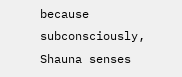because subconsciously, Shauna senses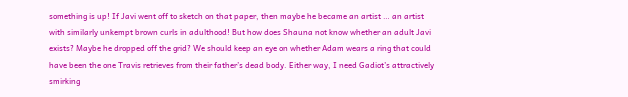something is up! If Javi went off to sketch on that paper, then maybe he became an artist … an artist with similarly unkempt brown curls in adulthood! But how does Shauna not know whether an adult Javi exists? Maybe he dropped off the grid? We should keep an eye on whether Adam wears a ring that could have been the one Travis retrieves from their father’s dead body. Either way, I need Gadiot’s attractively smirking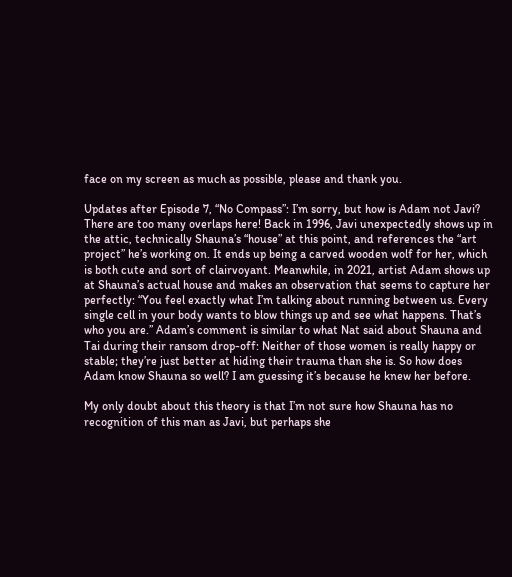face on my screen as much as possible, please and thank you.

Updates after Episode 7, “No Compass”: I’m sorry, but how is Adam not Javi? There are too many overlaps here! Back in 1996, Javi unexpectedly shows up in the attic, technically Shauna’s “house” at this point, and references the “art project” he’s working on. It ends up being a carved wooden wolf for her, which is both cute and sort of clairvoyant. Meanwhile, in 2021, artist Adam shows up at Shauna’s actual house and makes an observation that seems to capture her perfectly: “You feel exactly what I’m talking about running between us. Every single cell in your body wants to blow things up and see what happens. That’s who you are.” Adam’s comment is similar to what Nat said about Shauna and Tai during their ransom drop-off: Neither of those women is really happy or stable; they’re just better at hiding their trauma than she is. So how does Adam know Shauna so well? I am guessing it’s because he knew her before.

My only doubt about this theory is that I’m not sure how Shauna has no recognition of this man as Javi, but perhaps she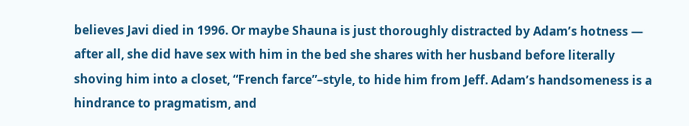believes Javi died in 1996. Or maybe Shauna is just thoroughly distracted by Adam’s hotness — after all, she did have sex with him in the bed she shares with her husband before literally shoving him into a closet, “French farce”–style, to hide him from Jeff. Adam’s handsomeness is a hindrance to pragmatism, and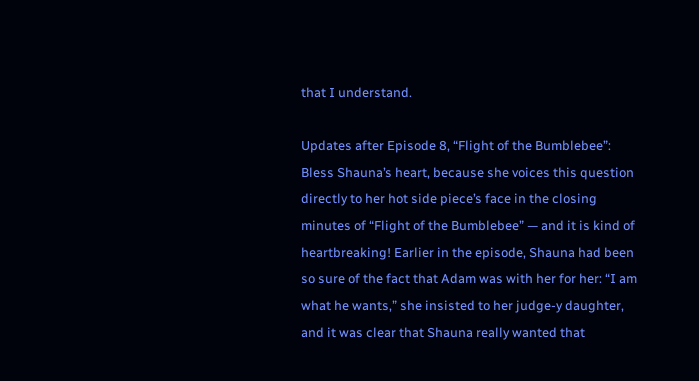that I understand.

Updates after Episode 8, “Flight of the Bumblebee”: Bless Shauna’s heart, because she voices this question directly to her hot side piece’s face in the closing minutes of “Flight of the Bumblebee” — and it is kind of heartbreaking! Earlier in the episode, Shauna had been so sure of the fact that Adam was with her for her: “I am what he wants,” she insisted to her judge-y daughter, and it was clear that Shauna really wanted that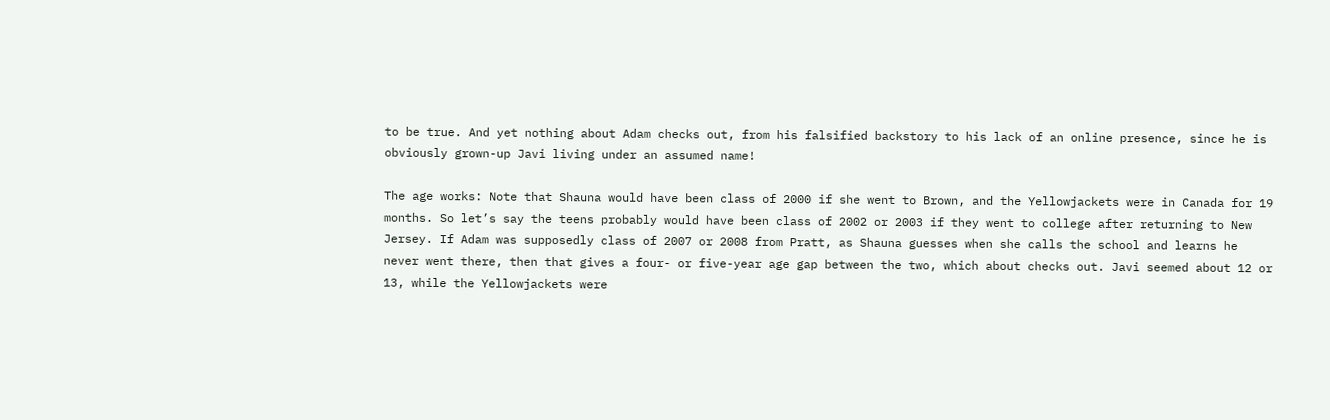to be true. And yet nothing about Adam checks out, from his falsified backstory to his lack of an online presence, since he is obviously grown-up Javi living under an assumed name!

The age works: Note that Shauna would have been class of 2000 if she went to Brown, and the Yellowjackets were in Canada for 19 months. So let’s say the teens probably would have been class of 2002 or 2003 if they went to college after returning to New Jersey. If Adam was supposedly class of 2007 or 2008 from Pratt, as Shauna guesses when she calls the school and learns he never went there, then that gives a four- or five-year age gap between the two, which about checks out. Javi seemed about 12 or 13, while the Yellowjackets were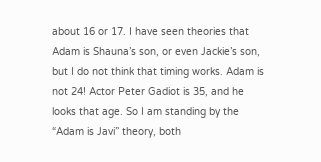about 16 or 17. I have seen theories that Adam is Shauna’s son, or even Jackie’s son, but I do not think that timing works. Adam is not 24! Actor Peter Gadiot is 35, and he looks that age. So I am standing by the “Adam is Javi” theory, both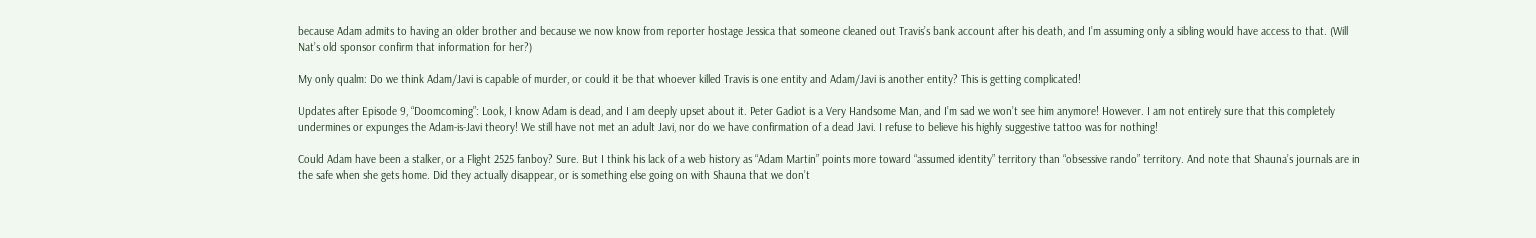because Adam admits to having an older brother and because we now know from reporter hostage Jessica that someone cleaned out Travis’s bank account after his death, and I’m assuming only a sibling would have access to that. (Will Nat’s old sponsor confirm that information for her?)

My only qualm: Do we think Adam/Javi is capable of murder, or could it be that whoever killed Travis is one entity and Adam/Javi is another entity? This is getting complicated!

Updates after Episode 9, “Doomcoming”: Look, I know Adam is dead, and I am deeply upset about it. Peter Gadiot is a Very Handsome Man, and I’m sad we won’t see him anymore! However. I am not entirely sure that this completely undermines or expunges the Adam-is-Javi theory! We still have not met an adult Javi, nor do we have confirmation of a dead Javi. I refuse to believe his highly suggestive tattoo was for nothing!

Could Adam have been a stalker, or a Flight 2525 fanboy? Sure. But I think his lack of a web history as “Adam Martin” points more toward “assumed identity” territory than “obsessive rando” territory. And note that Shauna’s journals are in the safe when she gets home. Did they actually disappear, or is something else going on with Shauna that we don’t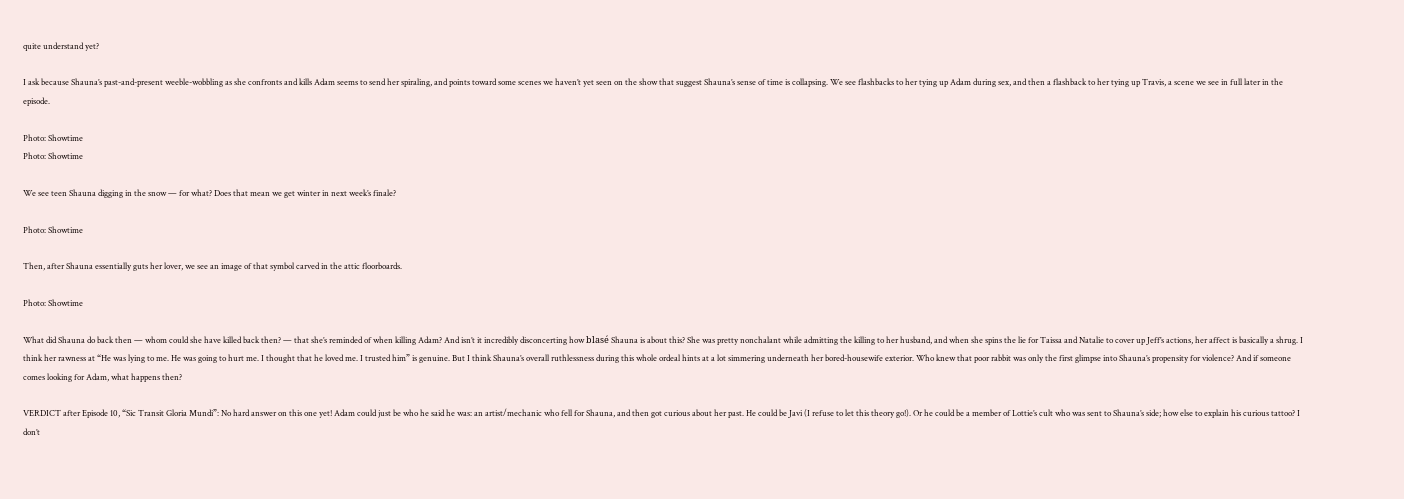quite understand yet?

I ask because Shauna’s past-and-present weeble-wobbling as she confronts and kills Adam seems to send her spiraling, and points toward some scenes we haven’t yet seen on the show that suggest Shauna’s sense of time is collapsing. We see flashbacks to her tying up Adam during sex, and then a flashback to her tying up Travis, a scene we see in full later in the episode.

Photo: Showtime
Photo: Showtime

We see teen Shauna digging in the snow — for what? Does that mean we get winter in next week’s finale?

Photo: Showtime

Then, after Shauna essentially guts her lover, we see an image of that symbol carved in the attic floorboards.

Photo: Showtime

What did Shauna do back then — whom could she have killed back then? — that she’s reminded of when killing Adam? And isn’t it incredibly disconcerting how blasé Shauna is about this? She was pretty nonchalant while admitting the killing to her husband, and when she spins the lie for Taissa and Natalie to cover up Jeff’s actions, her affect is basically a shrug. I think her rawness at “He was lying to me. He was going to hurt me. I thought that he loved me. I trusted him” is genuine. But I think Shauna’s overall ruthlessness during this whole ordeal hints at a lot simmering underneath her bored-housewife exterior. Who knew that poor rabbit was only the first glimpse into Shauna’s propensity for violence? And if someone comes looking for Adam, what happens then?

VERDICT after Episode 10, “Sic Transit Gloria Mundi”: No hard answer on this one yet! Adam could just be who he said he was: an artist/mechanic who fell for Shauna, and then got curious about her past. He could be Javi (I refuse to let this theory go!). Or he could be a member of Lottie’s cult who was sent to Shauna’s side; how else to explain his curious tattoo? I don’t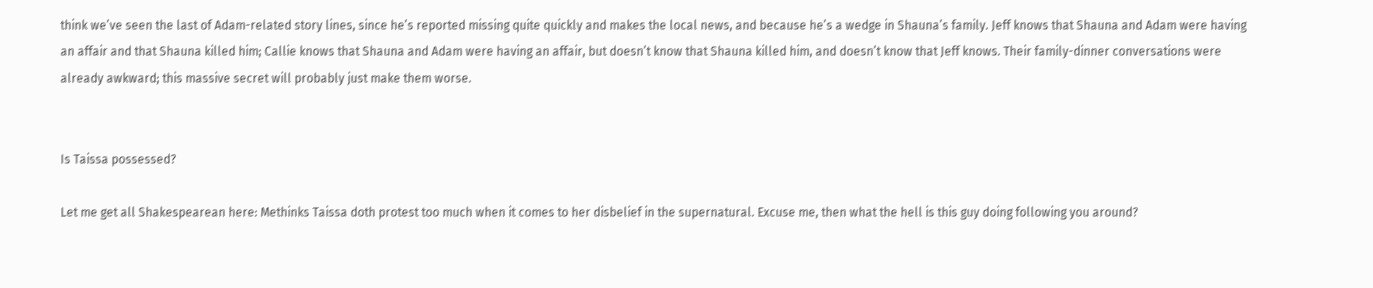think we’ve seen the last of Adam-related story lines, since he’s reported missing quite quickly and makes the local news, and because he’s a wedge in Shauna’s family. Jeff knows that Shauna and Adam were having an affair and that Shauna killed him; Callie knows that Shauna and Adam were having an affair, but doesn’t know that Shauna killed him, and doesn’t know that Jeff knows. Their family-dinner conversations were already awkward; this massive secret will probably just make them worse.


Is Taissa possessed?

Let me get all Shakespearean here: Methinks Taissa doth protest too much when it comes to her disbelief in the supernatural. Excuse me, then what the hell is this guy doing following you around?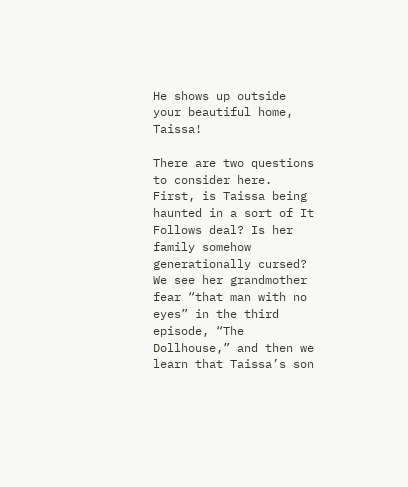He shows up outside your beautiful home, Taissa!

There are two questions to consider here. First, is Taissa being haunted in a sort of It Follows deal? Is her family somehow generationally cursed? We see her grandmother fear “that man with no eyes” in the third episode, “The Dollhouse,” and then we learn that Taissa’s son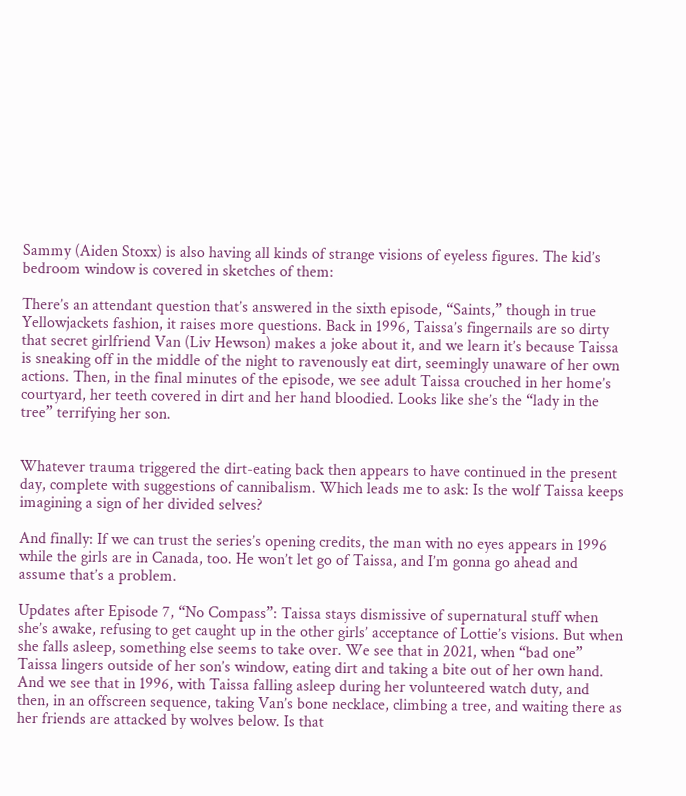Sammy (Aiden Stoxx) is also having all kinds of strange visions of eyeless figures. The kid’s bedroom window is covered in sketches of them:

There’s an attendant question that’s answered in the sixth episode, “Saints,” though in true Yellowjackets fashion, it raises more questions. Back in 1996, Taissa’s fingernails are so dirty that secret girlfriend Van (Liv Hewson) makes a joke about it, and we learn it’s because Taissa is sneaking off in the middle of the night to ravenously eat dirt, seemingly unaware of her own actions. Then, in the final minutes of the episode, we see adult Taissa crouched in her home’s courtyard, her teeth covered in dirt and her hand bloodied. Looks like she’s the “lady in the tree” terrifying her son.


Whatever trauma triggered the dirt-eating back then appears to have continued in the present day, complete with suggestions of cannibalism. Which leads me to ask: Is the wolf Taissa keeps imagining a sign of her divided selves?

And finally: If we can trust the series’s opening credits, the man with no eyes appears in 1996 while the girls are in Canada, too. He won’t let go of Taissa, and I’m gonna go ahead and assume that’s a problem.

Updates after Episode 7, “No Compass”: Taissa stays dismissive of supernatural stuff when she’s awake, refusing to get caught up in the other girls’ acceptance of Lottie’s visions. But when she falls asleep, something else seems to take over. We see that in 2021, when “bad one” Taissa lingers outside of her son’s window, eating dirt and taking a bite out of her own hand. And we see that in 1996, with Taissa falling asleep during her volunteered watch duty, and then, in an offscreen sequence, taking Van’s bone necklace, climbing a tree, and waiting there as her friends are attacked by wolves below. Is that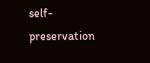self-preservation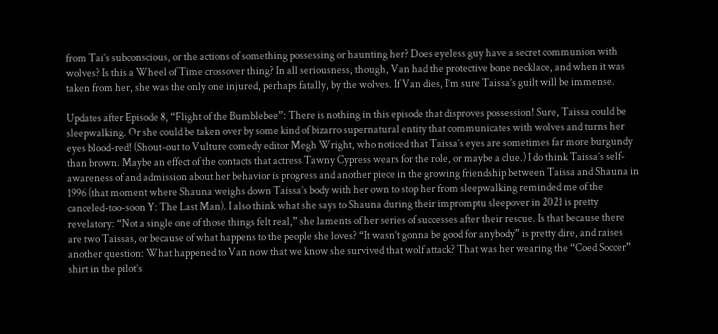from Tai’s subconscious, or the actions of something possessing or haunting her? Does eyeless guy have a secret communion with wolves? Is this a Wheel of Time crossover thing? In all seriousness, though, Van had the protective bone necklace, and when it was taken from her, she was the only one injured, perhaps fatally, by the wolves. If Van dies, I’m sure Taissa’s guilt will be immense.

Updates after Episode 8, “Flight of the Bumblebee”: There is nothing in this episode that disproves possession! Sure, Taissa could be sleepwalking. Or she could be taken over by some kind of bizarro supernatural entity that communicates with wolves and turns her eyes blood-red! (Shout-out to Vulture comedy editor Megh Wright, who noticed that Taissa’s eyes are sometimes far more burgundy than brown. Maybe an effect of the contacts that actress Tawny Cypress wears for the role, or maybe a clue.) I do think Taissa’s self-awareness of and admission about her behavior is progress and another piece in the growing friendship between Taissa and Shauna in 1996 (that moment where Shauna weighs down Taissa’s body with her own to stop her from sleepwalking reminded me of the canceled-too-soon Y: The Last Man). I also think what she says to Shauna during their impromptu sleepover in 2021 is pretty revelatory: “Not a single one of those things felt real,” she laments of her series of successes after their rescue. Is that because there are two Taissas, or because of what happens to the people she loves? “It wasn’t gonna be good for anybody” is pretty dire, and raises another question: What happened to Van now that we know she survived that wolf attack? That was her wearing the “Coed Soccer” shirt in the pilot’s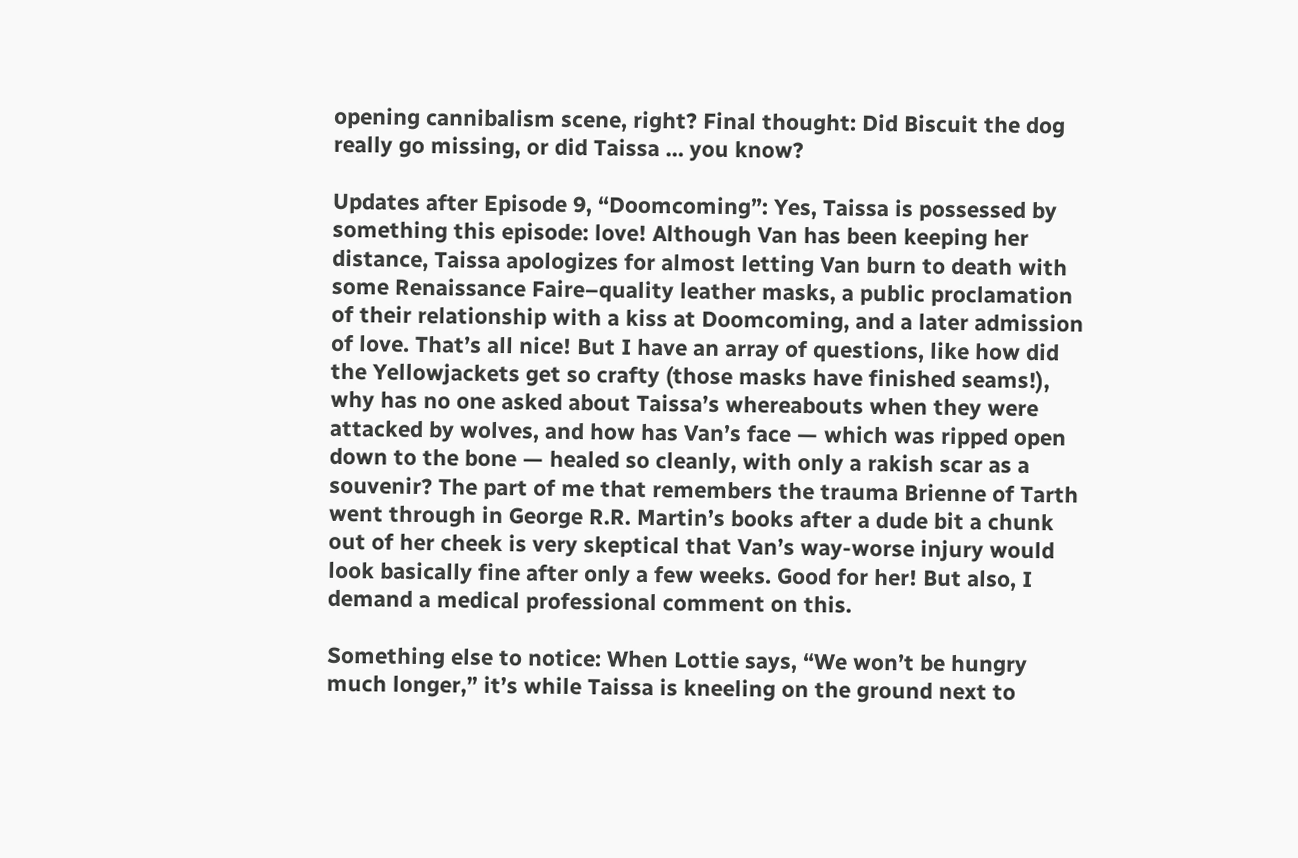opening cannibalism scene, right? Final thought: Did Biscuit the dog really go missing, or did Taissa … you know?

Updates after Episode 9, “Doomcoming”: Yes, Taissa is possessed by something this episode: love! Although Van has been keeping her distance, Taissa apologizes for almost letting Van burn to death with some Renaissance Faire–quality leather masks, a public proclamation of their relationship with a kiss at Doomcoming, and a later admission of love. That’s all nice! But I have an array of questions, like how did the Yellowjackets get so crafty (those masks have finished seams!), why has no one asked about Taissa’s whereabouts when they were attacked by wolves, and how has Van’s face — which was ripped open down to the bone — healed so cleanly, with only a rakish scar as a souvenir? The part of me that remembers the trauma Brienne of Tarth went through in George R.R. Martin’s books after a dude bit a chunk out of her cheek is very skeptical that Van’s way-worse injury would look basically fine after only a few weeks. Good for her! But also, I demand a medical professional comment on this.

Something else to notice: When Lottie says, “We won’t be hungry much longer,” it’s while Taissa is kneeling on the ground next to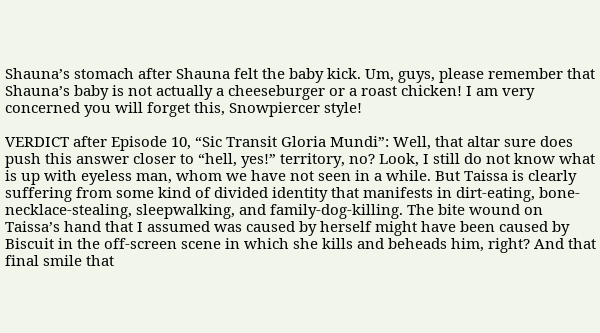Shauna’s stomach after Shauna felt the baby kick. Um, guys, please remember that Shauna’s baby is not actually a cheeseburger or a roast chicken! I am very concerned you will forget this, Snowpiercer style!

VERDICT after Episode 10, “Sic Transit Gloria Mundi”: Well, that altar sure does push this answer closer to “hell, yes!” territory, no? Look, I still do not know what is up with eyeless man, whom we have not seen in a while. But Taissa is clearly suffering from some kind of divided identity that manifests in dirt-eating, bone-necklace-stealing, sleepwalking, and family-dog-killing. The bite wound on Taissa’s hand that I assumed was caused by herself might have been caused by Biscuit in the off-screen scene in which she kills and beheads him, right? And that final smile that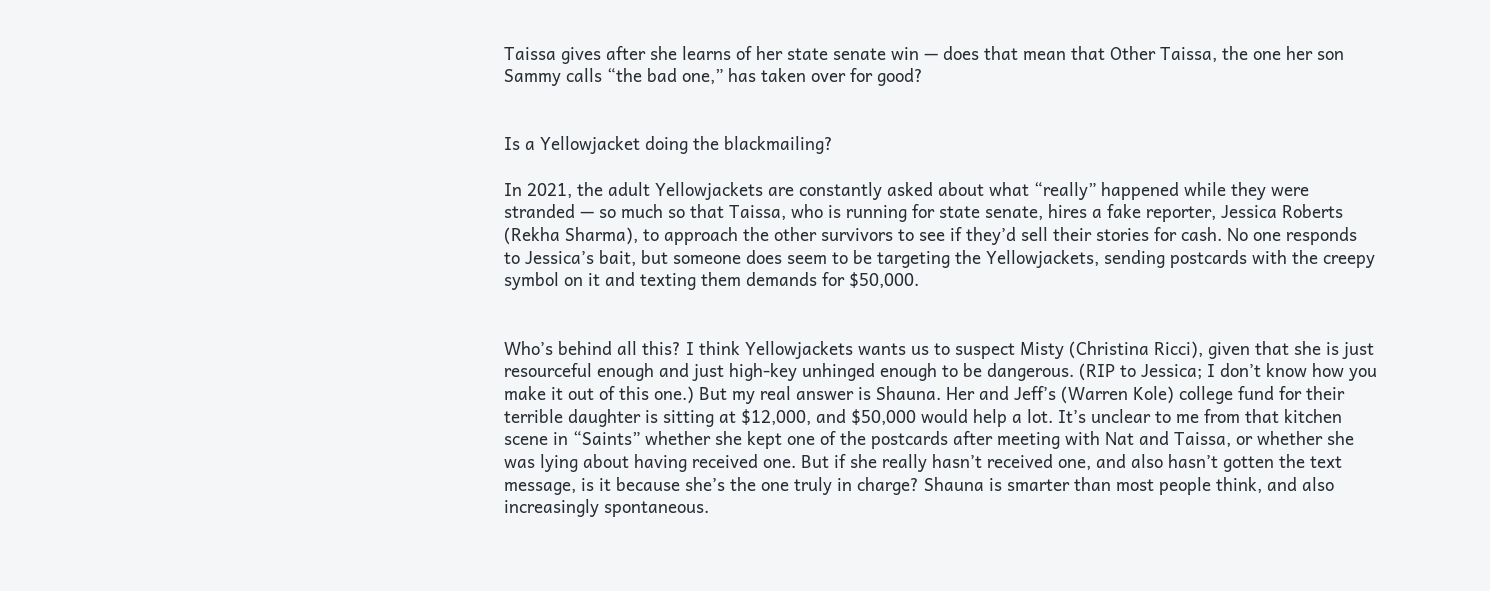Taissa gives after she learns of her state senate win — does that mean that Other Taissa, the one her son Sammy calls “the bad one,” has taken over for good?


Is a Yellowjacket doing the blackmailing?

In 2021, the adult Yellowjackets are constantly asked about what “really” happened while they were stranded — so much so that Taissa, who is running for state senate, hires a fake reporter, Jessica Roberts (Rekha Sharma), to approach the other survivors to see if they’d sell their stories for cash. No one responds to Jessica’s bait, but someone does seem to be targeting the Yellowjackets, sending postcards with the creepy symbol on it and texting them demands for $50,000.


Who’s behind all this? I think Yellowjackets wants us to suspect Misty (Christina Ricci), given that she is just resourceful enough and just high-key unhinged enough to be dangerous. (RIP to Jessica; I don’t know how you make it out of this one.) But my real answer is Shauna. Her and Jeff’s (Warren Kole) college fund for their terrible daughter is sitting at $12,000, and $50,000 would help a lot. It’s unclear to me from that kitchen scene in “Saints” whether she kept one of the postcards after meeting with Nat and Taissa, or whether she was lying about having received one. But if she really hasn’t received one, and also hasn’t gotten the text message, is it because she’s the one truly in charge? Shauna is smarter than most people think, and also increasingly spontaneous.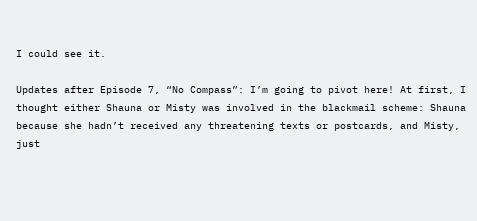I could see it.

Updates after Episode 7, “No Compass”: I’m going to pivot here! At first, I thought either Shauna or Misty was involved in the blackmail scheme: Shauna because she hadn’t received any threatening texts or postcards, and Misty, just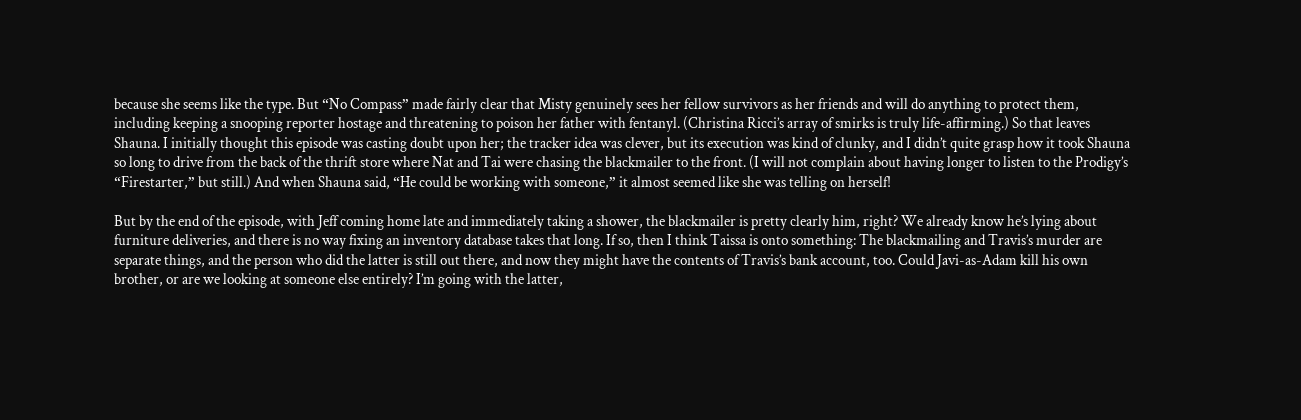because she seems like the type. But “No Compass” made fairly clear that Misty genuinely sees her fellow survivors as her friends and will do anything to protect them, including keeping a snooping reporter hostage and threatening to poison her father with fentanyl. (Christina Ricci’s array of smirks is truly life-affirming.) So that leaves Shauna. I initially thought this episode was casting doubt upon her; the tracker idea was clever, but its execution was kind of clunky, and I didn’t quite grasp how it took Shauna so long to drive from the back of the thrift store where Nat and Tai were chasing the blackmailer to the front. (I will not complain about having longer to listen to the Prodigy’s “Firestarter,” but still.) And when Shauna said, “He could be working with someone,” it almost seemed like she was telling on herself!

But by the end of the episode, with Jeff coming home late and immediately taking a shower, the blackmailer is pretty clearly him, right? We already know he’s lying about furniture deliveries, and there is no way fixing an inventory database takes that long. If so, then I think Taissa is onto something: The blackmailing and Travis’s murder are separate things, and the person who did the latter is still out there, and now they might have the contents of Travis’s bank account, too. Could Javi-as-Adam kill his own brother, or are we looking at someone else entirely? I’m going with the latter,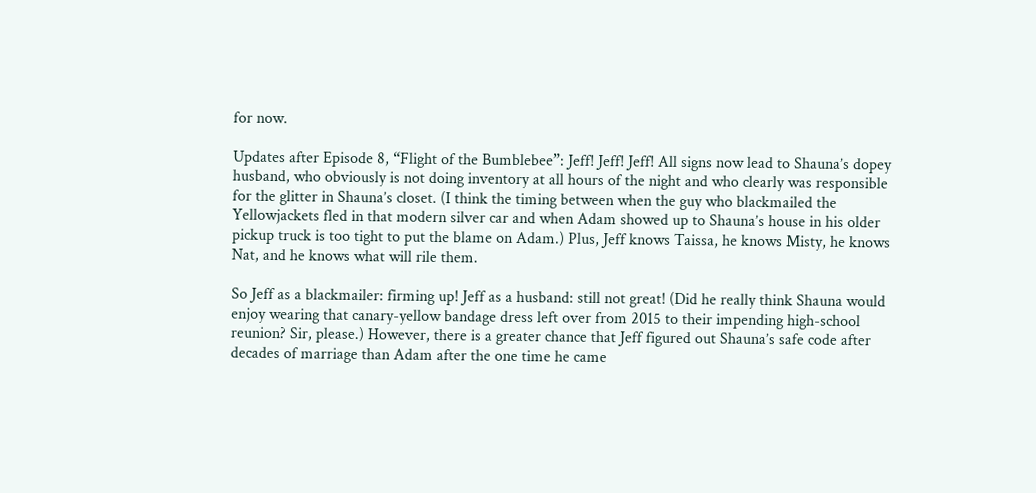for now.

Updates after Episode 8, “Flight of the Bumblebee”: Jeff! Jeff! Jeff! All signs now lead to Shauna’s dopey husband, who obviously is not doing inventory at all hours of the night and who clearly was responsible for the glitter in Shauna’s closet. (I think the timing between when the guy who blackmailed the Yellowjackets fled in that modern silver car and when Adam showed up to Shauna’s house in his older pickup truck is too tight to put the blame on Adam.) Plus, Jeff knows Taissa, he knows Misty, he knows Nat, and he knows what will rile them.

So Jeff as a blackmailer: firming up! Jeff as a husband: still not great! (Did he really think Shauna would enjoy wearing that canary-yellow bandage dress left over from 2015 to their impending high-school reunion? Sir, please.) However, there is a greater chance that Jeff figured out Shauna’s safe code after decades of marriage than Adam after the one time he came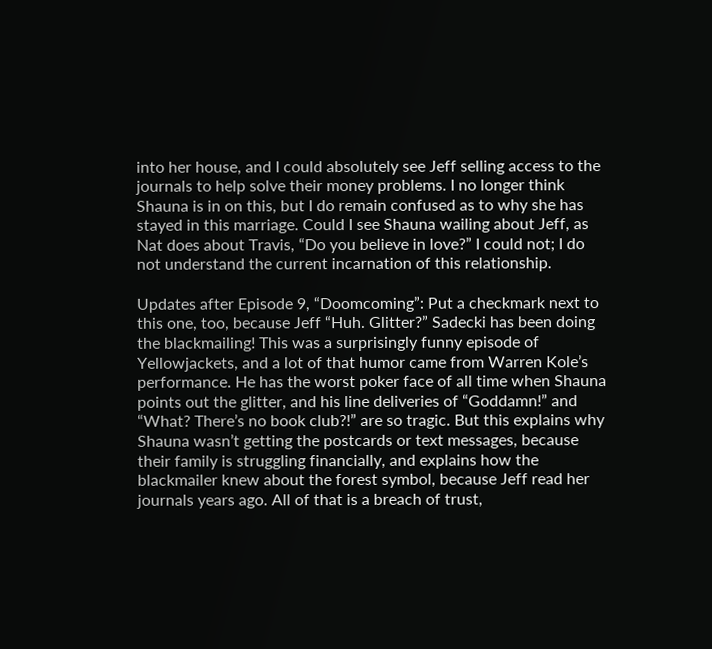into her house, and I could absolutely see Jeff selling access to the journals to help solve their money problems. I no longer think Shauna is in on this, but I do remain confused as to why she has stayed in this marriage. Could I see Shauna wailing about Jeff, as Nat does about Travis, “Do you believe in love?” I could not; I do not understand the current incarnation of this relationship.

Updates after Episode 9, “Doomcoming”: Put a checkmark next to this one, too, because Jeff “Huh. Glitter?” Sadecki has been doing the blackmailing! This was a surprisingly funny episode of Yellowjackets, and a lot of that humor came from Warren Kole’s performance. He has the worst poker face of all time when Shauna points out the glitter, and his line deliveries of “Goddamn!” and “What? There’s no book club?!” are so tragic. But this explains why Shauna wasn’t getting the postcards or text messages, because their family is struggling financially, and explains how the blackmailer knew about the forest symbol, because Jeff read her journals years ago. All of that is a breach of trust,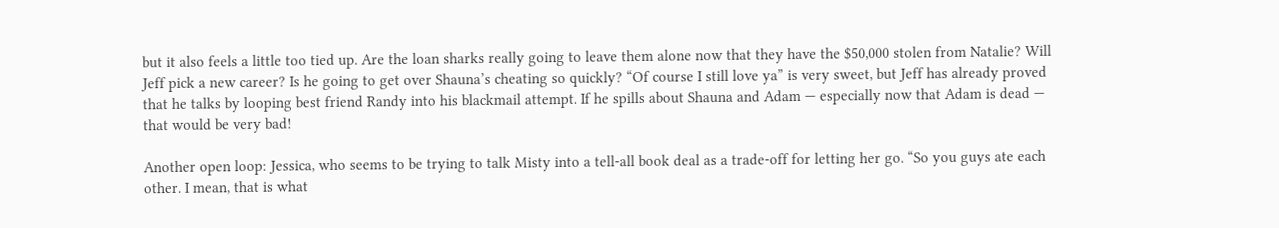but it also feels a little too tied up. Are the loan sharks really going to leave them alone now that they have the $50,000 stolen from Natalie? Will Jeff pick a new career? Is he going to get over Shauna’s cheating so quickly? “Of course I still love ya” is very sweet, but Jeff has already proved that he talks by looping best friend Randy into his blackmail attempt. If he spills about Shauna and Adam — especially now that Adam is dead — that would be very bad!

Another open loop: Jessica, who seems to be trying to talk Misty into a tell-all book deal as a trade-off for letting her go. “So you guys ate each other. I mean, that is what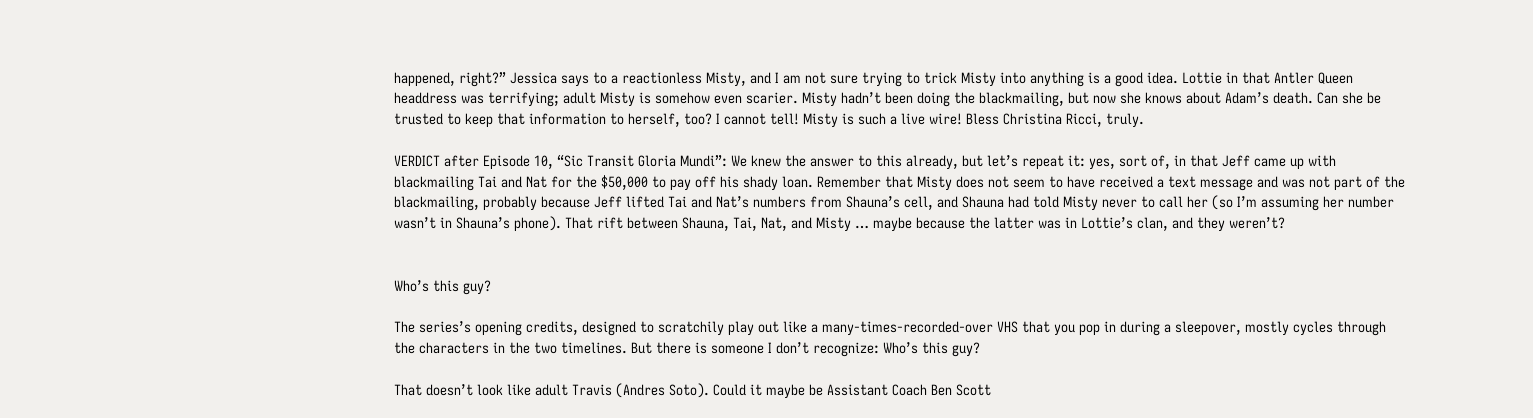happened, right?” Jessica says to a reactionless Misty, and I am not sure trying to trick Misty into anything is a good idea. Lottie in that Antler Queen headdress was terrifying; adult Misty is somehow even scarier. Misty hadn’t been doing the blackmailing, but now she knows about Adam’s death. Can she be trusted to keep that information to herself, too? I cannot tell! Misty is such a live wire! Bless Christina Ricci, truly.

VERDICT after Episode 10, “Sic Transit Gloria Mundi”: We knew the answer to this already, but let’s repeat it: yes, sort of, in that Jeff came up with blackmailing Tai and Nat for the $50,000 to pay off his shady loan. Remember that Misty does not seem to have received a text message and was not part of the blackmailing, probably because Jeff lifted Tai and Nat’s numbers from Shauna’s cell, and Shauna had told Misty never to call her (so I’m assuming her number wasn’t in Shauna’s phone). That rift between Shauna, Tai, Nat, and Misty … maybe because the latter was in Lottie’s clan, and they weren’t?


Who’s this guy?

The series’s opening credits, designed to scratchily play out like a many-times-recorded-over VHS that you pop in during a sleepover, mostly cycles through the characters in the two timelines. But there is someone I don’t recognize: Who’s this guy?

That doesn’t look like adult Travis (Andres Soto). Could it maybe be Assistant Coach Ben Scott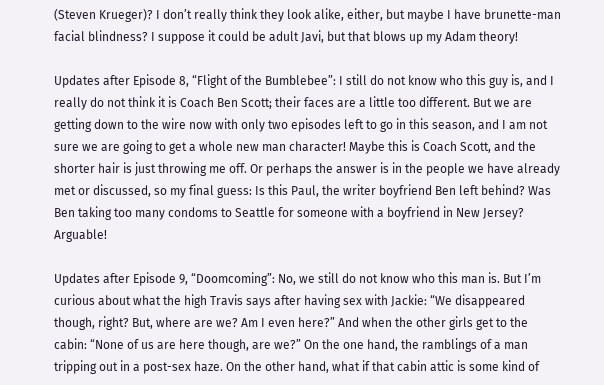(Steven Krueger)? I don’t really think they look alike, either, but maybe I have brunette-man facial blindness? I suppose it could be adult Javi, but that blows up my Adam theory!

Updates after Episode 8, “Flight of the Bumblebee”: I still do not know who this guy is, and I really do not think it is Coach Ben Scott; their faces are a little too different. But we are getting down to the wire now with only two episodes left to go in this season, and I am not sure we are going to get a whole new man character! Maybe this is Coach Scott, and the shorter hair is just throwing me off. Or perhaps the answer is in the people we have already met or discussed, so my final guess: Is this Paul, the writer boyfriend Ben left behind? Was Ben taking too many condoms to Seattle for someone with a boyfriend in New Jersey? Arguable!

Updates after Episode 9, “Doomcoming”: No, we still do not know who this man is. But I’m curious about what the high Travis says after having sex with Jackie: “We disappeared though, right? But, where are we? Am I even here?” And when the other girls get to the cabin: “None of us are here though, are we?” On the one hand, the ramblings of a man tripping out in a post-sex haze. On the other hand, what if that cabin attic is some kind of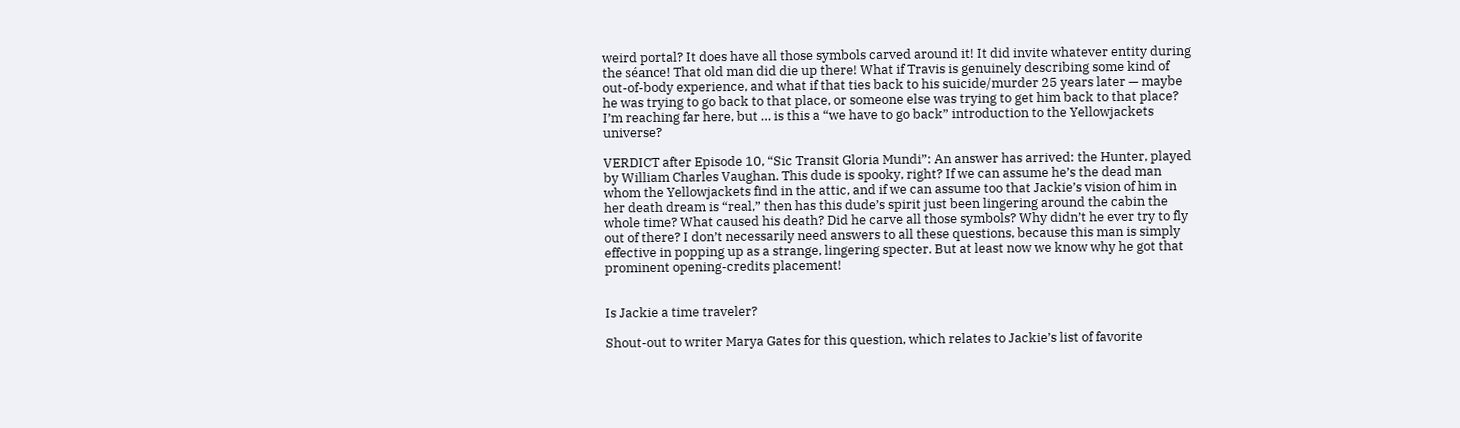weird portal? It does have all those symbols carved around it! It did invite whatever entity during the séance! That old man did die up there! What if Travis is genuinely describing some kind of out-of-body experience, and what if that ties back to his suicide/murder 25 years later — maybe he was trying to go back to that place, or someone else was trying to get him back to that place? I’m reaching far here, but … is this a “we have to go back” introduction to the Yellowjackets universe?

VERDICT after Episode 10, “Sic Transit Gloria Mundi”: An answer has arrived: the Hunter, played by William Charles Vaughan. This dude is spooky, right? If we can assume he’s the dead man whom the Yellowjackets find in the attic, and if we can assume too that Jackie’s vision of him in her death dream is “real,” then has this dude’s spirit just been lingering around the cabin the whole time? What caused his death? Did he carve all those symbols? Why didn’t he ever try to fly out of there? I don’t necessarily need answers to all these questions, because this man is simply effective in popping up as a strange, lingering specter. But at least now we know why he got that prominent opening-credits placement!


Is Jackie a time traveler?

Shout-out to writer Marya Gates for this question, which relates to Jackie’s list of favorite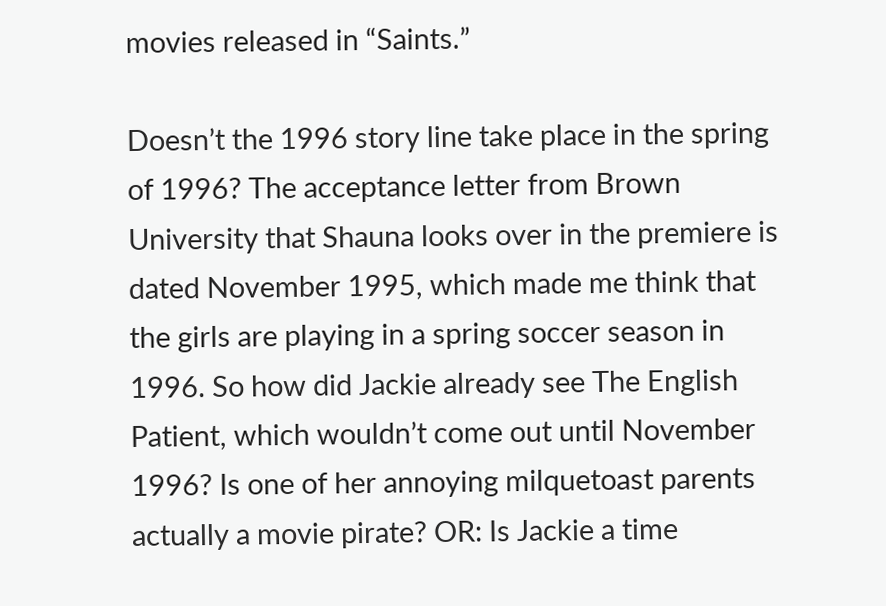movies released in “Saints.”

Doesn’t the 1996 story line take place in the spring of 1996? The acceptance letter from Brown University that Shauna looks over in the premiere is dated November 1995, which made me think that the girls are playing in a spring soccer season in 1996. So how did Jackie already see The English Patient, which wouldn’t come out until November 1996? Is one of her annoying milquetoast parents actually a movie pirate? OR: Is Jackie a time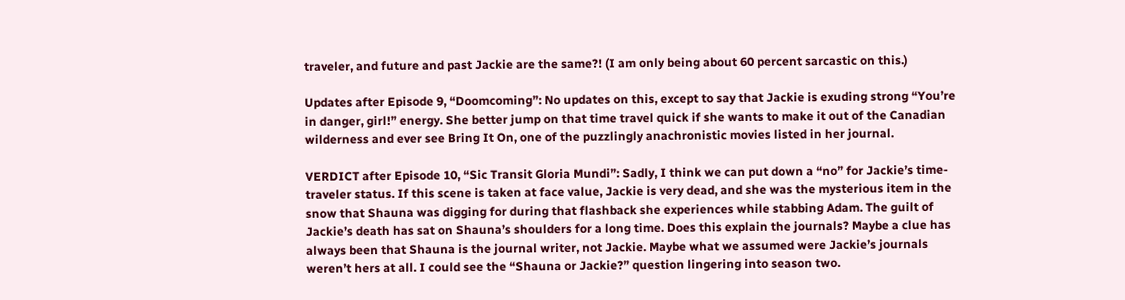traveler, and future and past Jackie are the same?! (I am only being about 60 percent sarcastic on this.)

Updates after Episode 9, “Doomcoming”: No updates on this, except to say that Jackie is exuding strong “You’re in danger, girl!” energy. She better jump on that time travel quick if she wants to make it out of the Canadian wilderness and ever see Bring It On, one of the puzzlingly anachronistic movies listed in her journal.

VERDICT after Episode 10, “Sic Transit Gloria Mundi”: Sadly, I think we can put down a “no” for Jackie’s time-traveler status. If this scene is taken at face value, Jackie is very dead, and she was the mysterious item in the snow that Shauna was digging for during that flashback she experiences while stabbing Adam. The guilt of Jackie’s death has sat on Shauna’s shoulders for a long time. Does this explain the journals? Maybe a clue has always been that Shauna is the journal writer, not Jackie. Maybe what we assumed were Jackie’s journals weren’t hers at all. I could see the “Shauna or Jackie?” question lingering into season two.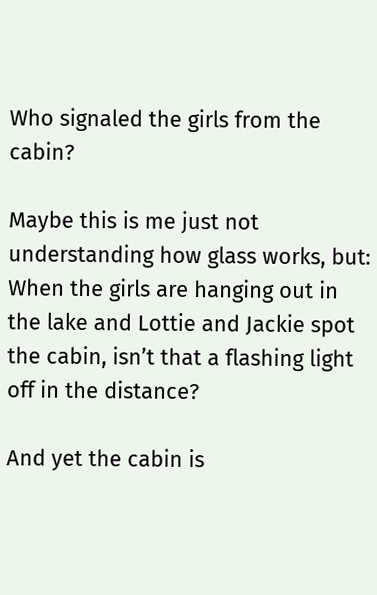Who signaled the girls from the cabin?

Maybe this is me just not understanding how glass works, but: When the girls are hanging out in the lake and Lottie and Jackie spot the cabin, isn’t that a flashing light off in the distance?

And yet the cabin is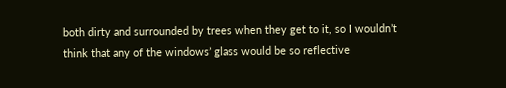both dirty and surrounded by trees when they get to it, so I wouldn’t think that any of the windows’ glass would be so reflective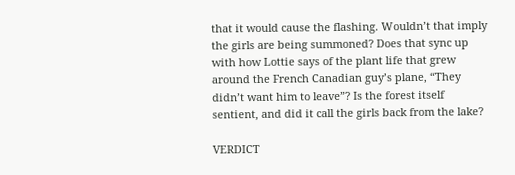that it would cause the flashing. Wouldn’t that imply the girls are being summoned? Does that sync up with how Lottie says of the plant life that grew around the French Canadian guy’s plane, “They didn’t want him to leave”? Is the forest itself sentient, and did it call the girls back from the lake?

VERDICT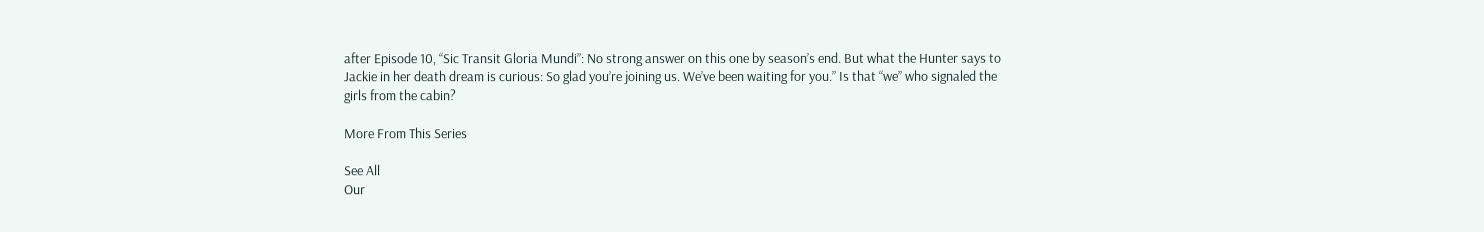after Episode 10, “Sic Transit Gloria Mundi”: No strong answer on this one by season’s end. But what the Hunter says to Jackie in her death dream is curious: So glad you’re joining us. We’ve been waiting for you.” Is that “we” who signaled the girls from the cabin?

More From This Series

See All
Our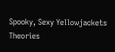Spooky, Sexy Yellowjackets Theories